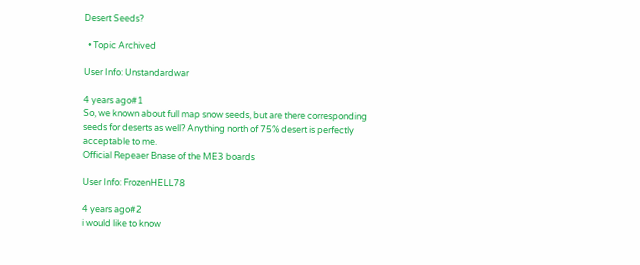Desert Seeds?

  • Topic Archived

User Info: Unstandardwar

4 years ago#1
So, we known about full map snow seeds, but are there corresponding seeds for deserts as well? Anything north of 75% desert is perfectly acceptable to me.
Official Repeaer Bnase of the ME3 boards

User Info: FrozenHELL78

4 years ago#2
i would like to know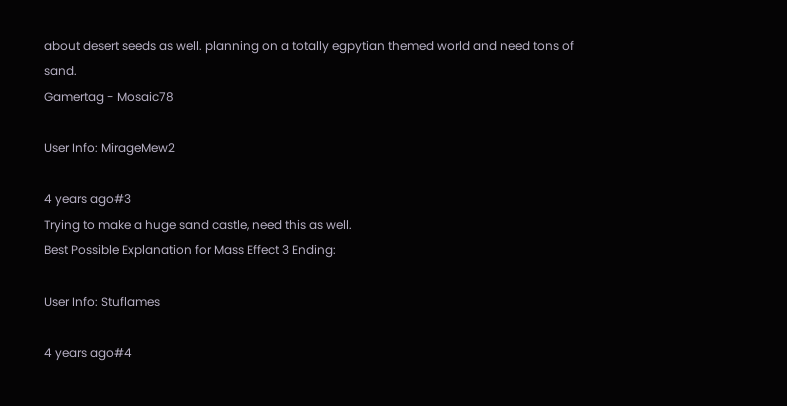about desert seeds as well. planning on a totally egpytian themed world and need tons of sand.
Gamertag - Mosaic78

User Info: MirageMew2

4 years ago#3
Trying to make a huge sand castle, need this as well.
Best Possible Explanation for Mass Effect 3 Ending:

User Info: Stuflames

4 years ago#4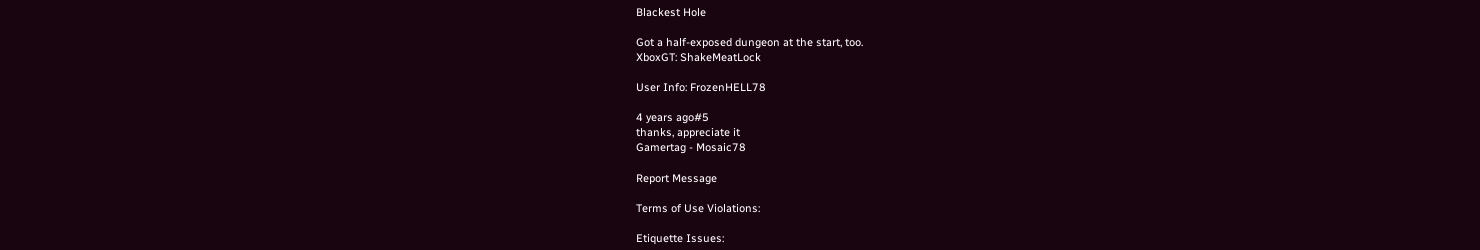Blackest Hole

Got a half-exposed dungeon at the start, too.
XboxGT: ShakeMeatLock

User Info: FrozenHELL78

4 years ago#5
thanks, appreciate it
Gamertag - Mosaic78

Report Message

Terms of Use Violations:

Etiquette Issues: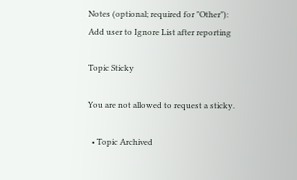Notes (optional; required for "Other"):
Add user to Ignore List after reporting

Topic Sticky

You are not allowed to request a sticky.

  • Topic Archived